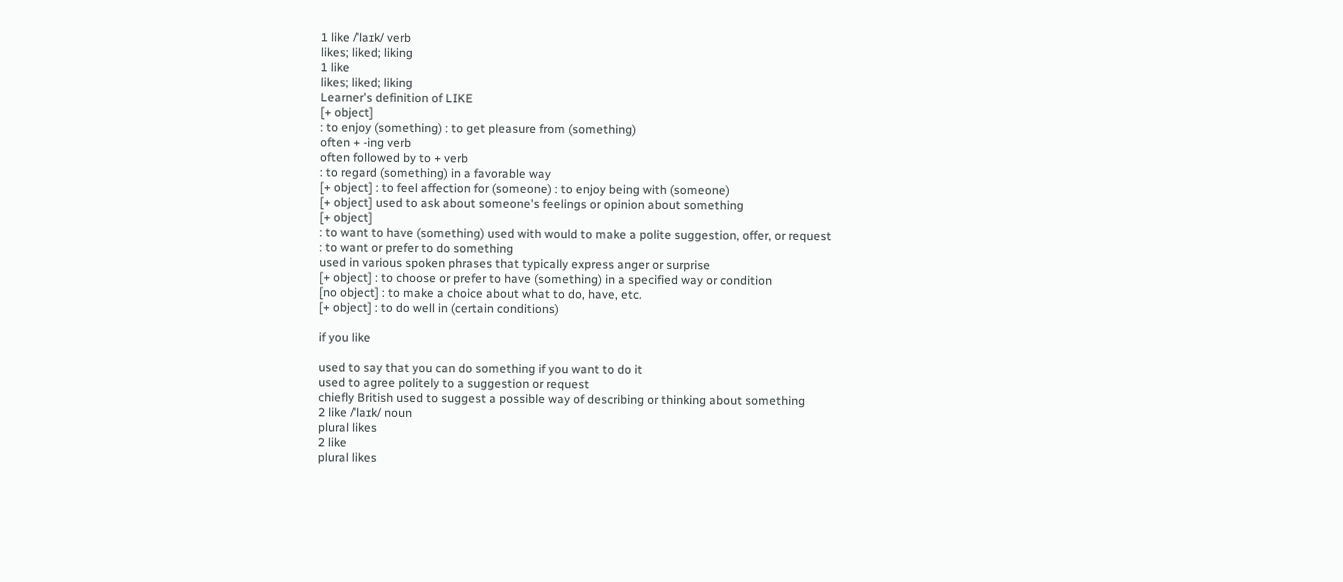1 like /ˈlaɪk/ verb
likes; liked; liking
1 like
likes; liked; liking
Learner's definition of LIKE
[+ object]
: to enjoy (something) : to get pleasure from (something)
often + -ing verb
often followed by to + verb
: to regard (something) in a favorable way
[+ object] : to feel affection for (someone) : to enjoy being with (someone)
[+ object] used to ask about someone's feelings or opinion about something
[+ object]
: to want to have (something) used with would to make a polite suggestion, offer, or request
: to want or prefer to do something
used in various spoken phrases that typically express anger or surprise
[+ object] : to choose or prefer to have (something) in a specified way or condition
[no object] : to make a choice about what to do, have, etc.
[+ object] : to do well in (certain conditions)

if you like

used to say that you can do something if you want to do it
used to agree politely to a suggestion or request
chiefly British used to suggest a possible way of describing or thinking about something
2 like /ˈlaɪk/ noun
plural likes
2 like
plural likes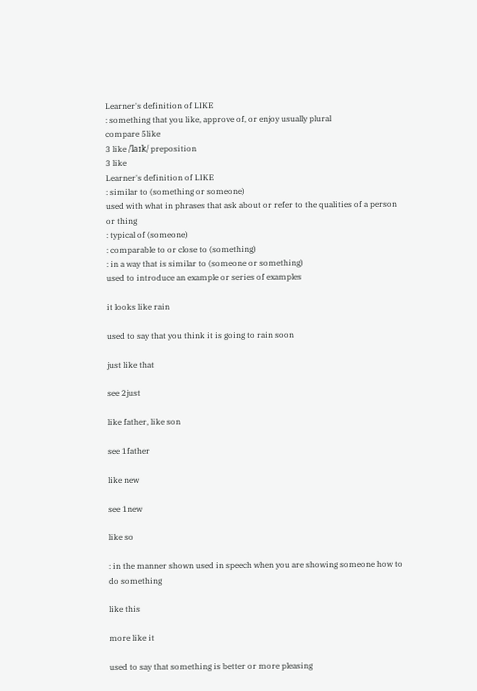Learner's definition of LIKE
: something that you like, approve of, or enjoy usually plural
compare 5like
3 like /ˈlaɪk/ preposition
3 like
Learner's definition of LIKE
: similar to (something or someone)
used with what in phrases that ask about or refer to the qualities of a person or thing
: typical of (someone)
: comparable to or close to (something)
: in a way that is similar to (someone or something)
used to introduce an example or series of examples

it looks like rain

used to say that you think it is going to rain soon

just like that

see 2just

like father, like son

see 1father

like new

see 1new

like so

: in the manner shown used in speech when you are showing someone how to do something

like this

more like it

used to say that something is better or more pleasing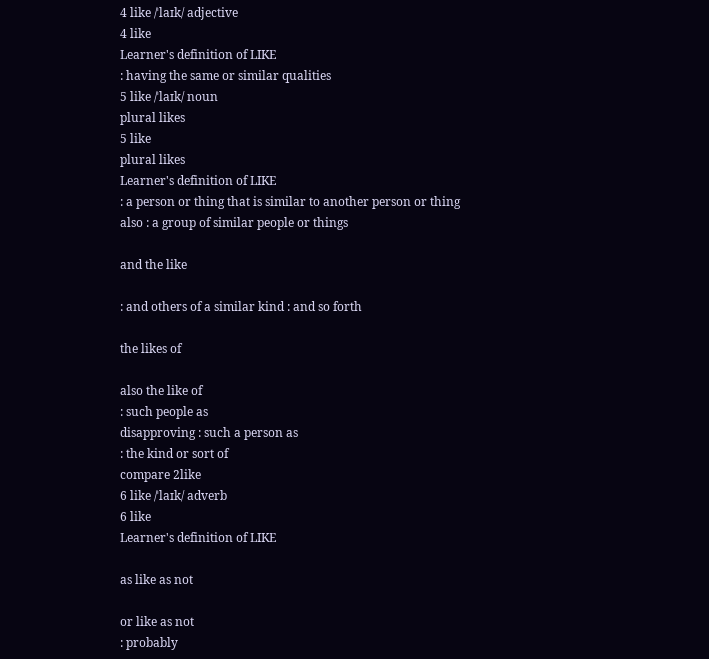4 like /ˈlaɪk/ adjective
4 like
Learner's definition of LIKE
: having the same or similar qualities
5 like /ˈlaɪk/ noun
plural likes
5 like
plural likes
Learner's definition of LIKE
: a person or thing that is similar to another person or thing
also : a group of similar people or things

and the like

: and others of a similar kind : and so forth

the likes of

also the like of
: such people as
disapproving : such a person as
: the kind or sort of
compare 2like
6 like /ˈlaɪk/ adverb
6 like
Learner's definition of LIKE

as like as not

or like as not
: probably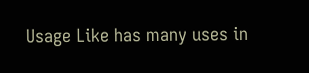Usage Like has many uses in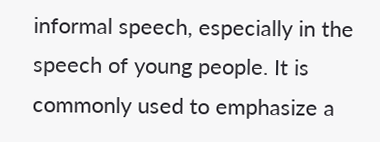informal speech, especially in the speech of young people. It is commonly used to emphasize a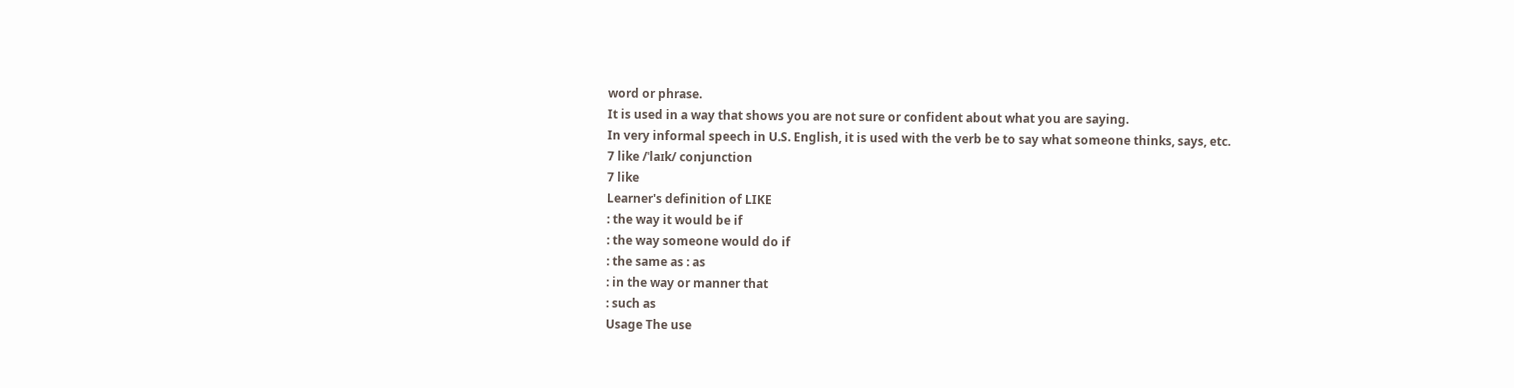word or phrase.
It is used in a way that shows you are not sure or confident about what you are saying.
In very informal speech in U.S. English, it is used with the verb be to say what someone thinks, says, etc.
7 like /ˈlaɪk/ conjunction
7 like
Learner's definition of LIKE
: the way it would be if
: the way someone would do if
: the same as : as
: in the way or manner that
: such as
Usage The use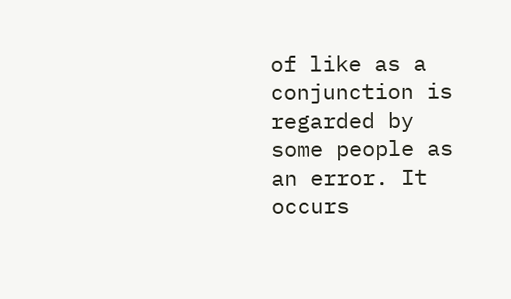of like as a conjunction is regarded by some people as an error. It occurs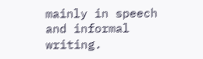mainly in speech and informal writing.